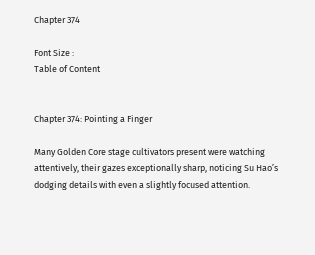Chapter 374

Font Size :
Table of Content


Chapter 374: Pointing a Finger

Many Golden Core stage cultivators present were watching attentively, their gazes exceptionally sharp, noticing Su Hao’s dodging details with even a slightly focused attention.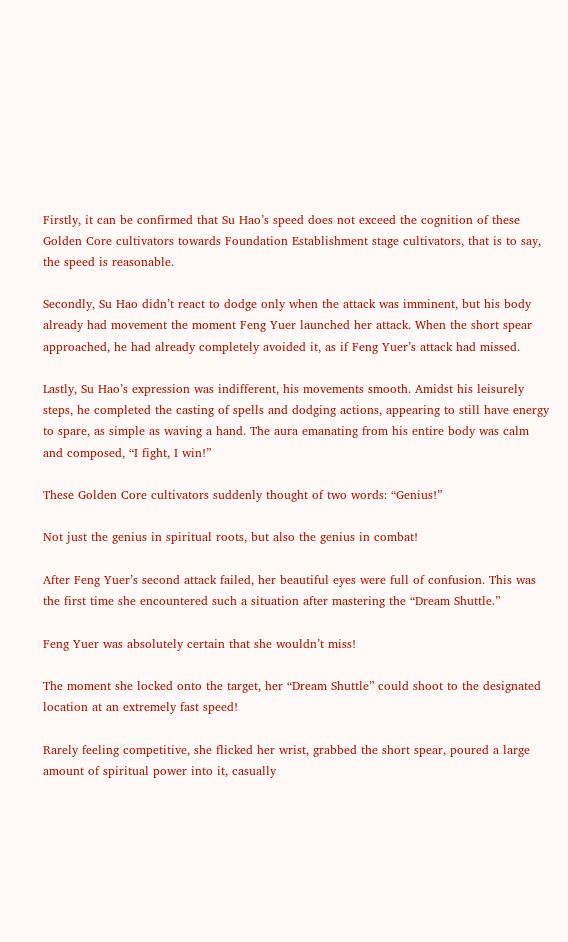Firstly, it can be confirmed that Su Hao’s speed does not exceed the cognition of these Golden Core cultivators towards Foundation Establishment stage cultivators, that is to say, the speed is reasonable.

Secondly, Su Hao didn’t react to dodge only when the attack was imminent, but his body already had movement the moment Feng Yuer launched her attack. When the short spear approached, he had already completely avoided it, as if Feng Yuer’s attack had missed.

Lastly, Su Hao’s expression was indifferent, his movements smooth. Amidst his leisurely steps, he completed the casting of spells and dodging actions, appearing to still have energy to spare, as simple as waving a hand. The aura emanating from his entire body was calm and composed, “I fight, I win!”

These Golden Core cultivators suddenly thought of two words: “Genius!”

Not just the genius in spiritual roots, but also the genius in combat!

After Feng Yuer’s second attack failed, her beautiful eyes were full of confusion. This was the first time she encountered such a situation after mastering the “Dream Shuttle.”

Feng Yuer was absolutely certain that she wouldn’t miss!

The moment she locked onto the target, her “Dream Shuttle” could shoot to the designated location at an extremely fast speed!

Rarely feeling competitive, she flicked her wrist, grabbed the short spear, poured a large amount of spiritual power into it, casually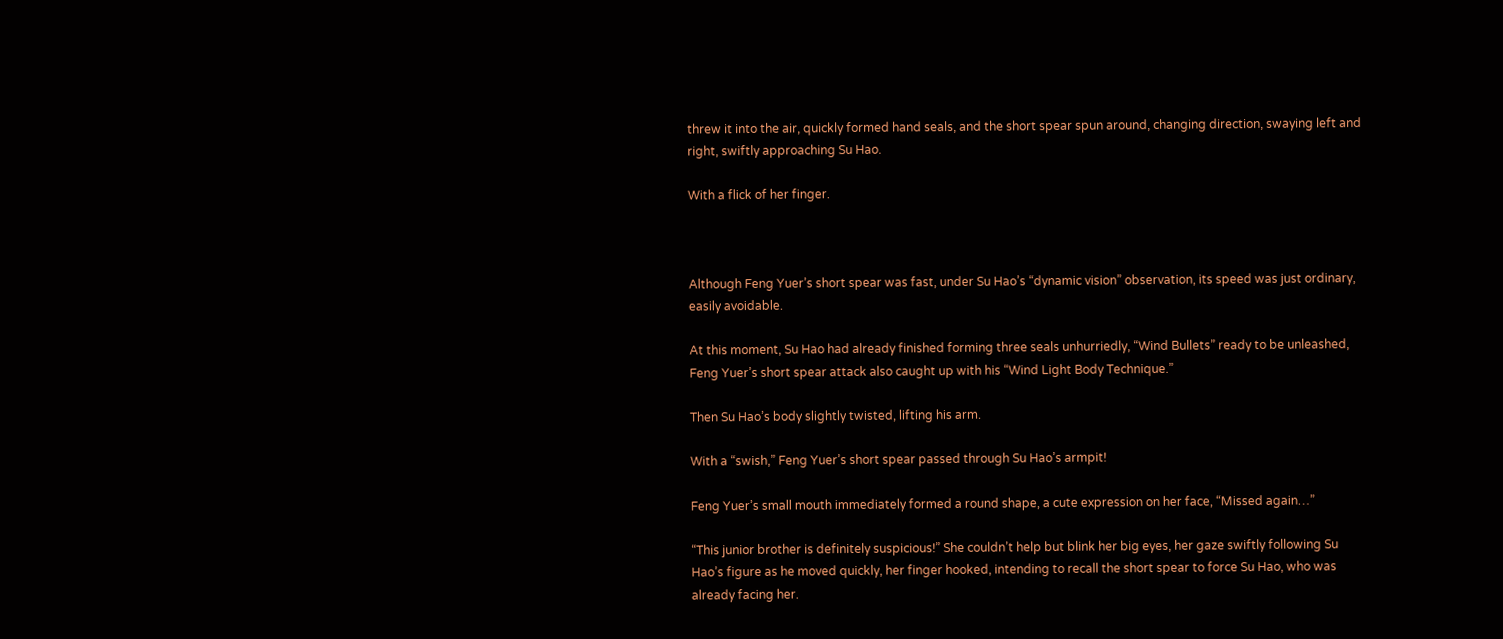threw it into the air, quickly formed hand seals, and the short spear spun around, changing direction, swaying left and right, swiftly approaching Su Hao.

With a flick of her finger.



Although Feng Yuer’s short spear was fast, under Su Hao’s “dynamic vision” observation, its speed was just ordinary, easily avoidable.

At this moment, Su Hao had already finished forming three seals unhurriedly, “Wind Bullets” ready to be unleashed, Feng Yuer’s short spear attack also caught up with his “Wind Light Body Technique.”

Then Su Hao’s body slightly twisted, lifting his arm.

With a “swish,” Feng Yuer’s short spear passed through Su Hao’s armpit!

Feng Yuer’s small mouth immediately formed a round shape, a cute expression on her face, “Missed again…”

“This junior brother is definitely suspicious!” She couldn’t help but blink her big eyes, her gaze swiftly following Su Hao’s figure as he moved quickly, her finger hooked, intending to recall the short spear to force Su Hao, who was already facing her.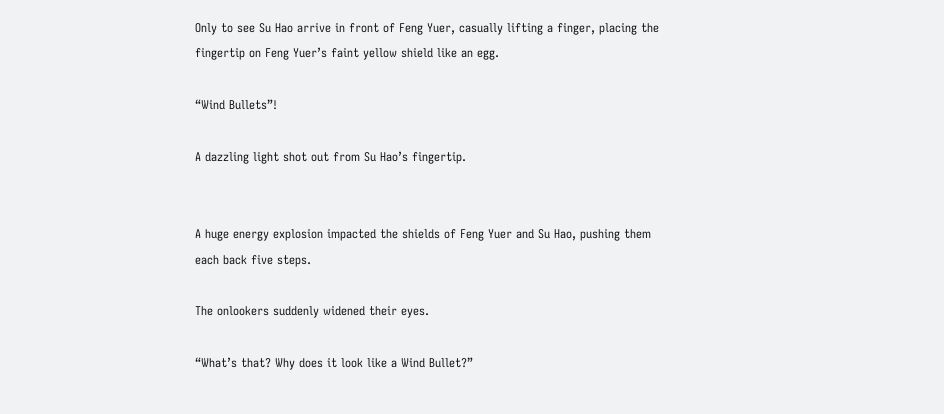Only to see Su Hao arrive in front of Feng Yuer, casually lifting a finger, placing the fingertip on Feng Yuer’s faint yellow shield like an egg.

“Wind Bullets”!

A dazzling light shot out from Su Hao’s fingertip.


A huge energy explosion impacted the shields of Feng Yuer and Su Hao, pushing them each back five steps.

The onlookers suddenly widened their eyes.

“What’s that? Why does it look like a Wind Bullet?”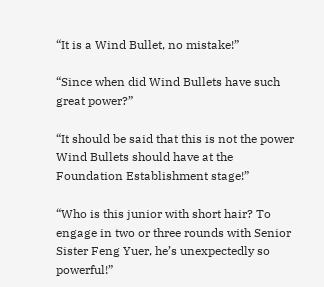“It is a Wind Bullet, no mistake!”

“Since when did Wind Bullets have such great power?”

“It should be said that this is not the power Wind Bullets should have at the Foundation Establishment stage!”

“Who is this junior with short hair? To engage in two or three rounds with Senior Sister Feng Yuer, he’s unexpectedly so powerful!”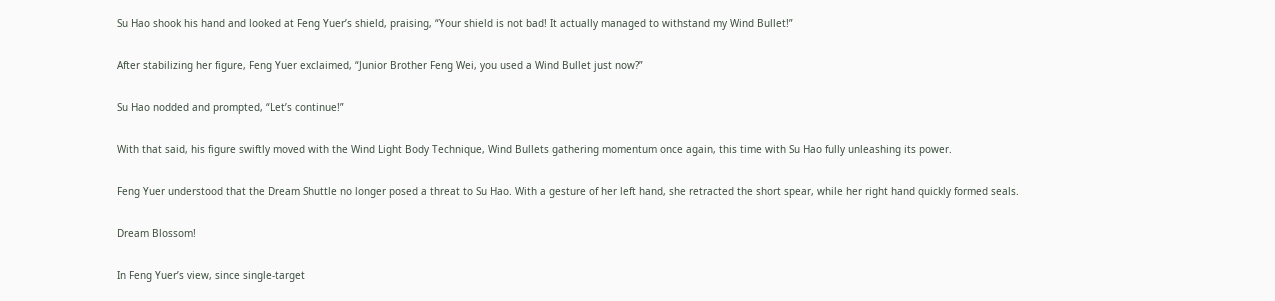Su Hao shook his hand and looked at Feng Yuer’s shield, praising, “Your shield is not bad! It actually managed to withstand my Wind Bullet!”

After stabilizing her figure, Feng Yuer exclaimed, “Junior Brother Feng Wei, you used a Wind Bullet just now?”

Su Hao nodded and prompted, “Let’s continue!”

With that said, his figure swiftly moved with the Wind Light Body Technique, Wind Bullets gathering momentum once again, this time with Su Hao fully unleashing its power.

Feng Yuer understood that the Dream Shuttle no longer posed a threat to Su Hao. With a gesture of her left hand, she retracted the short spear, while her right hand quickly formed seals.

Dream Blossom!

In Feng Yuer’s view, since single-target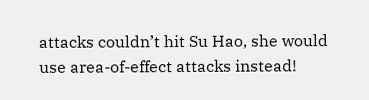attacks couldn’t hit Su Hao, she would use area-of-effect attacks instead!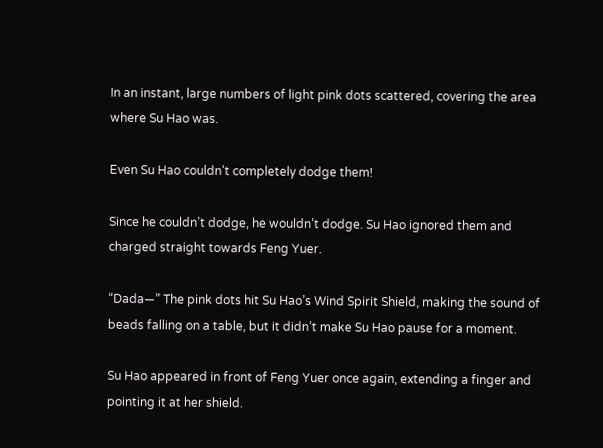In an instant, large numbers of light pink dots scattered, covering the area where Su Hao was.

Even Su Hao couldn’t completely dodge them!

Since he couldn’t dodge, he wouldn’t dodge. Su Hao ignored them and charged straight towards Feng Yuer.

“Dada—” The pink dots hit Su Hao’s Wind Spirit Shield, making the sound of beads falling on a table, but it didn’t make Su Hao pause for a moment.

Su Hao appeared in front of Feng Yuer once again, extending a finger and pointing it at her shield.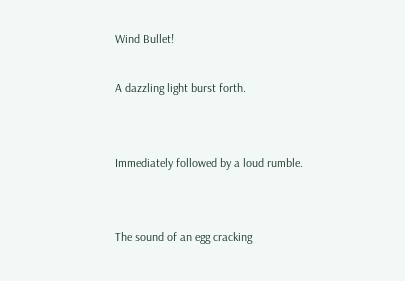Wind Bullet!

A dazzling light burst forth.


Immediately followed by a loud rumble.


The sound of an egg cracking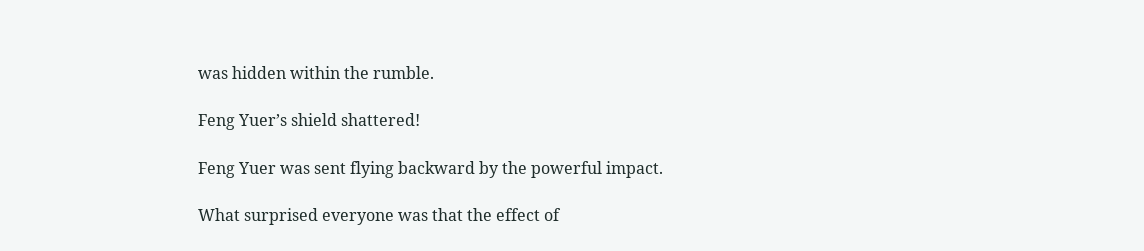was hidden within the rumble.

Feng Yuer’s shield shattered!

Feng Yuer was sent flying backward by the powerful impact.

What surprised everyone was that the effect of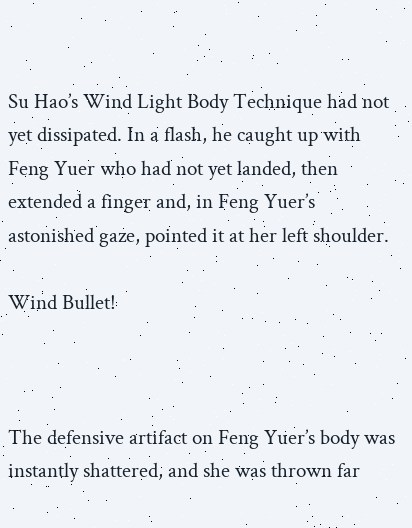Su Hao’s Wind Light Body Technique had not yet dissipated. In a flash, he caught up with Feng Yuer who had not yet landed, then extended a finger and, in Feng Yuer’s astonished gaze, pointed it at her left shoulder.

Wind Bullet!



The defensive artifact on Feng Yuer’s body was instantly shattered, and she was thrown far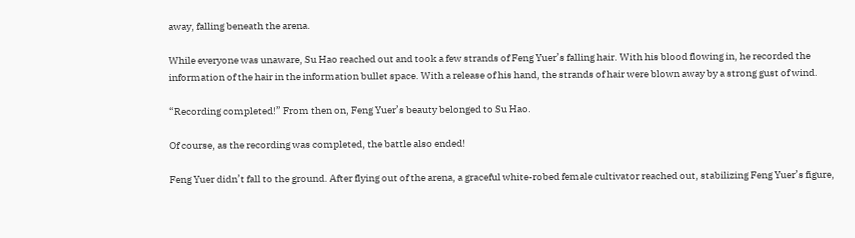away, falling beneath the arena.

While everyone was unaware, Su Hao reached out and took a few strands of Feng Yuer’s falling hair. With his blood flowing in, he recorded the information of the hair in the information bullet space. With a release of his hand, the strands of hair were blown away by a strong gust of wind.

“Recording completed!” From then on, Feng Yuer’s beauty belonged to Su Hao.

Of course, as the recording was completed, the battle also ended!

Feng Yuer didn’t fall to the ground. After flying out of the arena, a graceful white-robed female cultivator reached out, stabilizing Feng Yuer’s figure,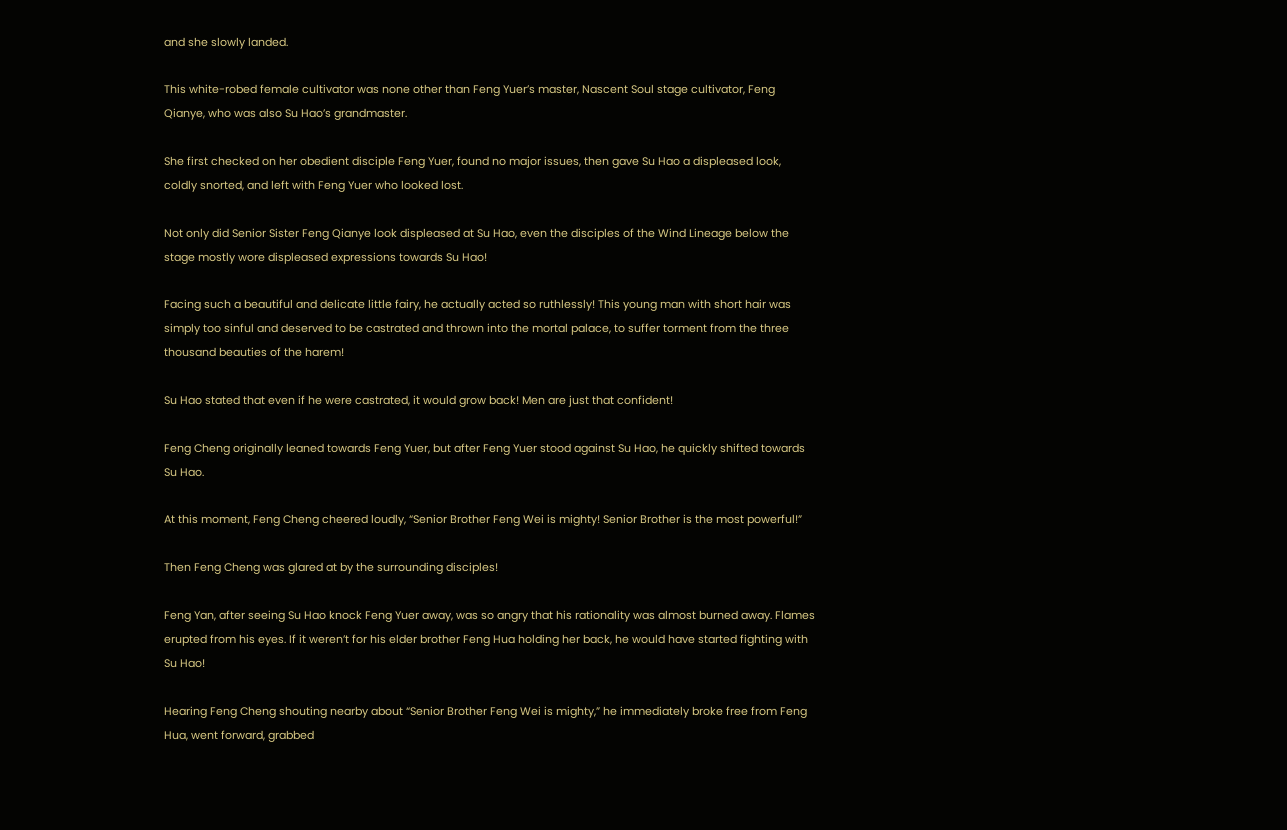and she slowly landed.

This white-robed female cultivator was none other than Feng Yuer’s master, Nascent Soul stage cultivator, Feng Qianye, who was also Su Hao’s grandmaster.

She first checked on her obedient disciple Feng Yuer, found no major issues, then gave Su Hao a displeased look, coldly snorted, and left with Feng Yuer who looked lost.

Not only did Senior Sister Feng Qianye look displeased at Su Hao, even the disciples of the Wind Lineage below the stage mostly wore displeased expressions towards Su Hao!

Facing such a beautiful and delicate little fairy, he actually acted so ruthlessly! This young man with short hair was simply too sinful and deserved to be castrated and thrown into the mortal palace, to suffer torment from the three thousand beauties of the harem!

Su Hao stated that even if he were castrated, it would grow back! Men are just that confident!

Feng Cheng originally leaned towards Feng Yuer, but after Feng Yuer stood against Su Hao, he quickly shifted towards Su Hao.

At this moment, Feng Cheng cheered loudly, “Senior Brother Feng Wei is mighty! Senior Brother is the most powerful!”

Then Feng Cheng was glared at by the surrounding disciples!

Feng Yan, after seeing Su Hao knock Feng Yuer away, was so angry that his rationality was almost burned away. Flames erupted from his eyes. If it weren’t for his elder brother Feng Hua holding her back, he would have started fighting with Su Hao!

Hearing Feng Cheng shouting nearby about “Senior Brother Feng Wei is mighty,” he immediately broke free from Feng Hua, went forward, grabbed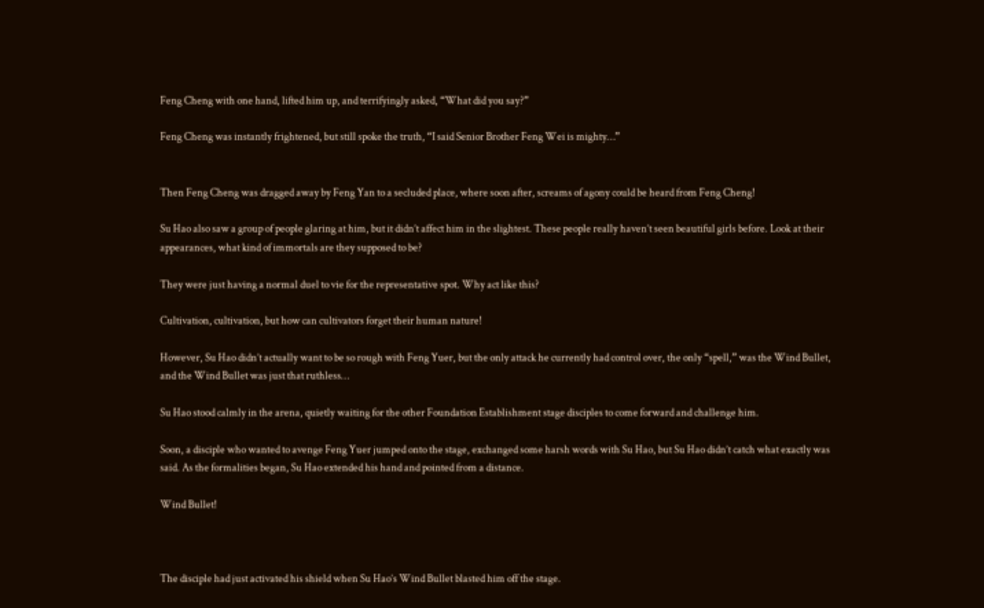Feng Cheng with one hand, lifted him up, and terrifyingly asked, “What did you say?”

Feng Cheng was instantly frightened, but still spoke the truth, “I said Senior Brother Feng Wei is mighty…”


Then Feng Cheng was dragged away by Feng Yan to a secluded place, where soon after, screams of agony could be heard from Feng Cheng!

Su Hao also saw a group of people glaring at him, but it didn’t affect him in the slightest. These people really haven’t seen beautiful girls before. Look at their appearances, what kind of immortals are they supposed to be?

They were just having a normal duel to vie for the representative spot. Why act like this?

Cultivation, cultivation, but how can cultivators forget their human nature!

However, Su Hao didn’t actually want to be so rough with Feng Yuer, but the only attack he currently had control over, the only “spell,” was the Wind Bullet, and the Wind Bullet was just that ruthless…

Su Hao stood calmly in the arena, quietly waiting for the other Foundation Establishment stage disciples to come forward and challenge him.

Soon, a disciple who wanted to avenge Feng Yuer jumped onto the stage, exchanged some harsh words with Su Hao, but Su Hao didn’t catch what exactly was said. As the formalities began, Su Hao extended his hand and pointed from a distance.

Wind Bullet!



The disciple had just activated his shield when Su Hao’s Wind Bullet blasted him off the stage.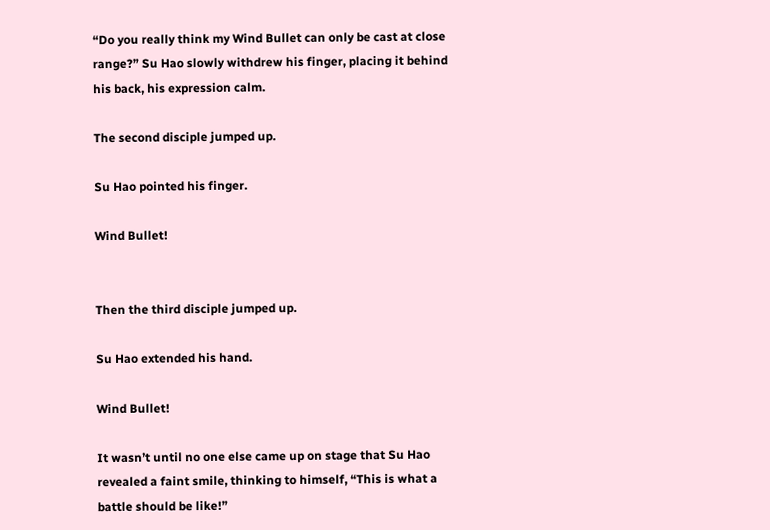“Do you really think my Wind Bullet can only be cast at close range?” Su Hao slowly withdrew his finger, placing it behind his back, his expression calm.

The second disciple jumped up.

Su Hao pointed his finger.

Wind Bullet!


Then the third disciple jumped up.

Su Hao extended his hand.

Wind Bullet!

It wasn’t until no one else came up on stage that Su Hao revealed a faint smile, thinking to himself, “This is what a battle should be like!”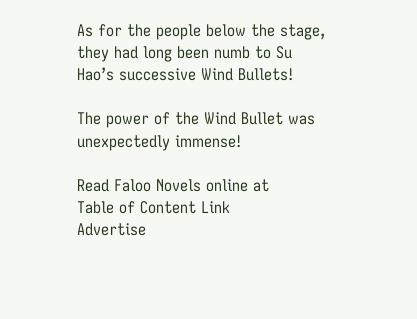As for the people below the stage, they had long been numb to Su Hao’s successive Wind Bullets!

The power of the Wind Bullet was unexpectedly immense!

Read Faloo Novels online at
Table of Content Link
Advertise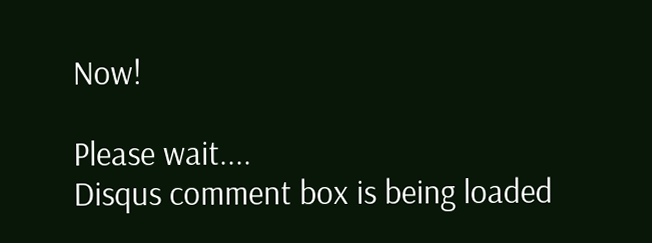Now!

Please wait....
Disqus comment box is being loaded